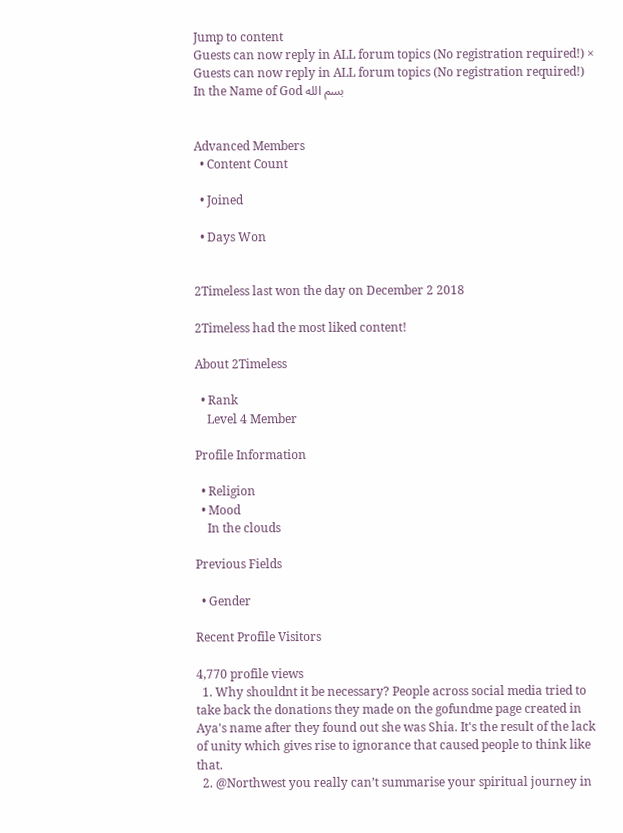Jump to content
Guests can now reply in ALL forum topics (No registration required!) ×
Guests can now reply in ALL forum topics (No registration required!)
In the Name of God بسم الله


Advanced Members
  • Content Count

  • Joined

  • Days Won


2Timeless last won the day on December 2 2018

2Timeless had the most liked content!

About 2Timeless

  • Rank
    Level 4 Member

Profile Information

  • Religion
  • Mood
    In the clouds

Previous Fields

  • Gender

Recent Profile Visitors

4,770 profile views
  1. Why shouldnt it be necessary? People across social media tried to take back the donations they made on the gofundme page created in Aya's name after they found out she was Shia. It's the result of the lack of unity which gives rise to ignorance that caused people to think like that.
  2. @Northwest you really can’t summarise your spiritual journey in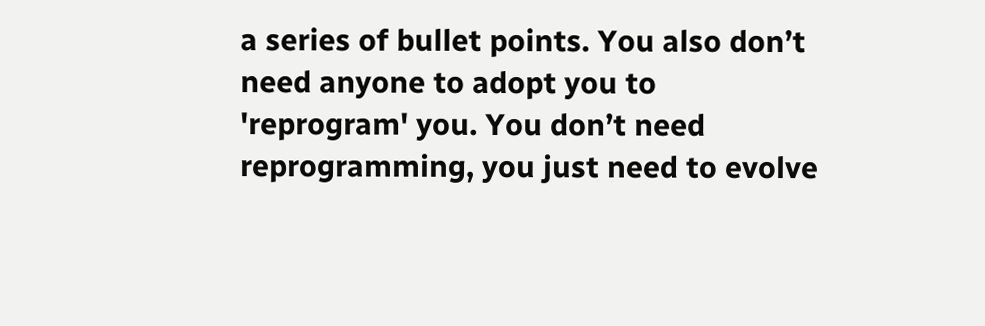a series of bullet points. You also don’t need anyone to adopt you to 'reprogram' you. You don’t need reprogramming, you just need to evolve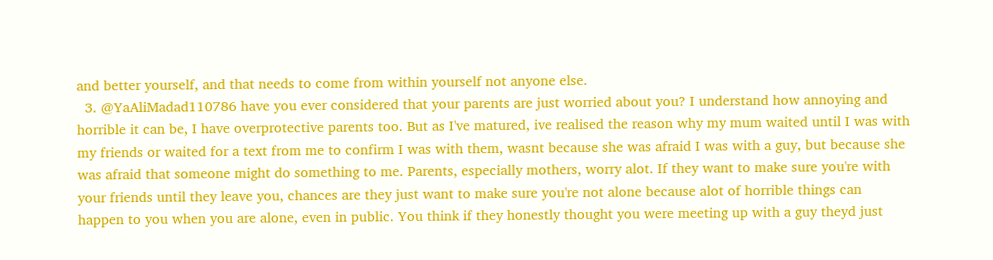and better yourself, and that needs to come from within yourself not anyone else.
  3. @YaAliMadad110786 have you ever considered that your parents are just worried about you? I understand how annoying and horrible it can be, I have overprotective parents too. But as I've matured, ive realised the reason why my mum waited until I was with my friends or waited for a text from me to confirm I was with them, wasnt because she was afraid I was with a guy, but because she was afraid that someone might do something to me. Parents, especially mothers, worry alot. If they want to make sure you're with your friends until they leave you, chances are they just want to make sure you're not alone because alot of horrible things can happen to you when you are alone, even in public. You think if they honestly thought you were meeting up with a guy theyd just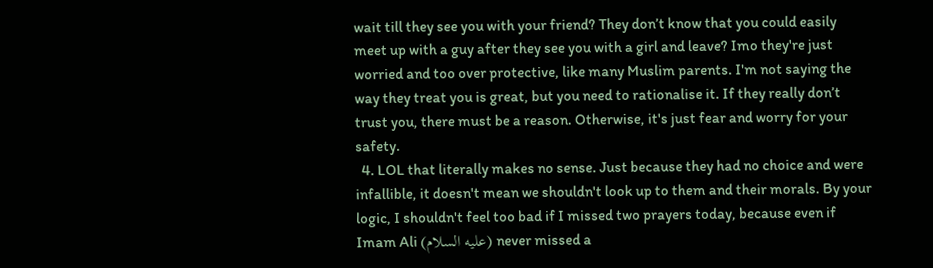wait till they see you with your friend? They don’t know that you could easily meet up with a guy after they see you with a girl and leave? Imo they're just worried and too over protective, like many Muslim parents. I'm not saying the way they treat you is great, but you need to rationalise it. If they really don’t trust you, there must be a reason. Otherwise, it's just fear and worry for your safety.
  4. LOL that literally makes no sense. Just because they had no choice and were infallible, it doesn't mean we shouldn't look up to them and their morals. By your logic, I shouldn't feel too bad if I missed two prayers today, because even if Imam Ali (عليه السلام) never missed a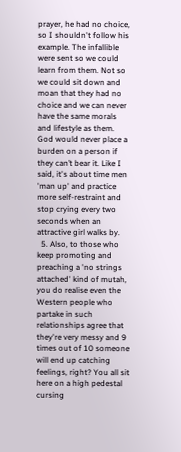prayer, he had no choice, so I shouldn't follow his example. The infallible were sent so we could learn from them. Not so we could sit down and moan that they had no choice and we can never have the same morals and lifestyle as them. God would never place a burden on a person if they can’t bear it. Like I said, it's about time men 'man up' and practice more self-restraint and stop crying every two seconds when an attractive girl walks by.
  5. Also, to those who keep promoting and preaching a 'no strings attached' kind of mutah, you do realise even the Western people who partake in such relationships agree that they're very messy and 9 times out of 10 someone will end up catching feelings, right? You all sit here on a high pedestal cursing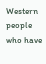Western people who have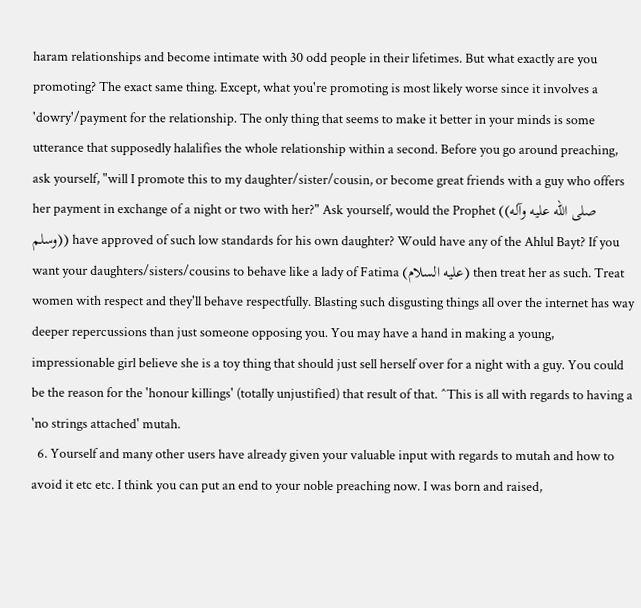haram relationships and become intimate with 30 odd people in their lifetimes. But what exactly are you promoting? The exact same thing. Except, what you're promoting is most likely worse since it involves a 'dowry'/payment for the relationship. The only thing that seems to make it better in your minds is some utterance that supposedly halalifies the whole relationship within a second. Before you go around preaching, ask yourself, "will I promote this to my daughter/sister/cousin, or become great friends with a guy who offers her payment in exchange of a night or two with her?" Ask yourself, would the Prophet ((صلى الله عليه وآله وسلم)) have approved of such low standards for his own daughter? Would have any of the Ahlul Bayt? If you want your daughters/sisters/cousins to behave like a lady of Fatima (عليه السلام) then treat her as such. Treat women with respect and they'll behave respectfully. Blasting such disgusting things all over the internet has way deeper repercussions than just someone opposing you. You may have a hand in making a young, impressionable girl believe she is a toy thing that should just sell herself over for a night with a guy. You could be the reason for the 'honour killings' (totally unjustified) that result of that. ^This is all with regards to having a 'no strings attached' mutah.
  6. Yourself and many other users have already given your valuable input with regards to mutah and how to avoid it etc etc. I think you can put an end to your noble preaching now. I was born and raised,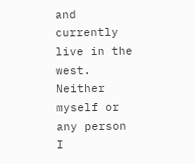and currently live in the west. Neither myself or any person I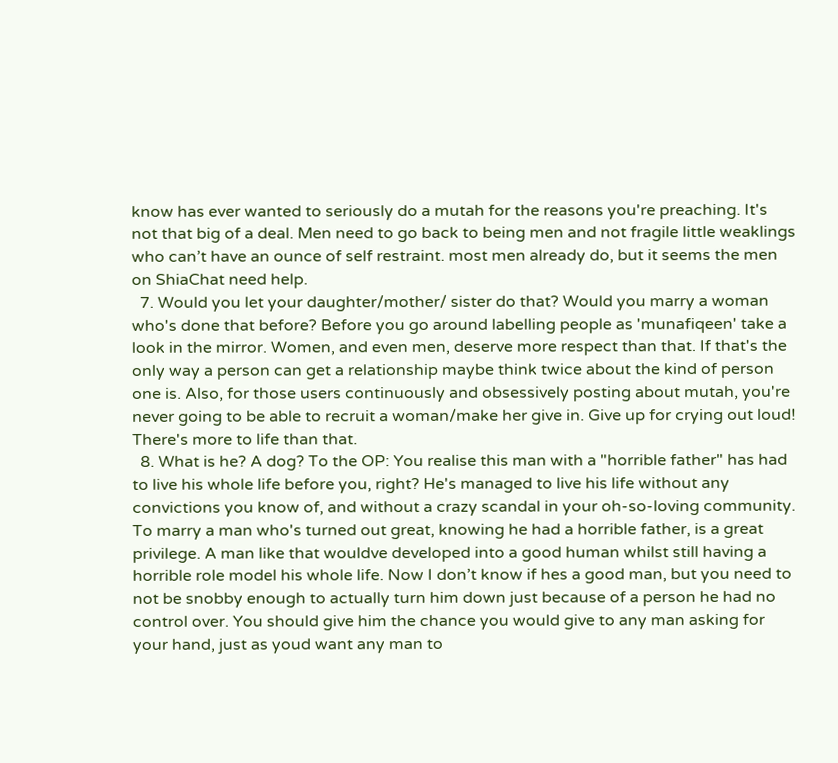know has ever wanted to seriously do a mutah for the reasons you're preaching. It's not that big of a deal. Men need to go back to being men and not fragile little weaklings who can’t have an ounce of self restraint. most men already do, but it seems the men on ShiaChat need help.
  7. Would you let your daughter/mother/ sister do that? Would you marry a woman who's done that before? Before you go around labelling people as 'munafiqeen' take a look in the mirror. Women, and even men, deserve more respect than that. If that's the only way a person can get a relationship maybe think twice about the kind of person one is. Also, for those users continuously and obsessively posting about mutah, you're never going to be able to recruit a woman/make her give in. Give up for crying out loud! There's more to life than that.
  8. What is he? A dog? To the OP: You realise this man with a "horrible father" has had to live his whole life before you, right? He's managed to live his life without any convictions you know of, and without a crazy scandal in your oh-so-loving community. To marry a man who's turned out great, knowing he had a horrible father, is a great privilege. A man like that wouldve developed into a good human whilst still having a horrible role model his whole life. Now I don’t know if hes a good man, but you need to not be snobby enough to actually turn him down just because of a person he had no control over. You should give him the chance you would give to any man asking for your hand, just as youd want any man to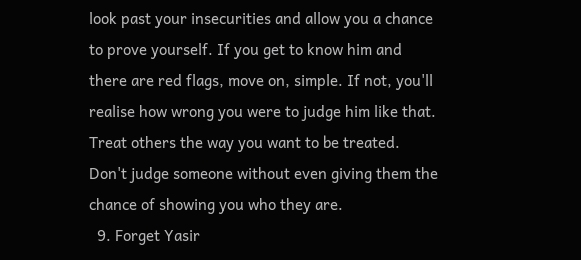look past your insecurities and allow you a chance to prove yourself. If you get to know him and there are red flags, move on, simple. If not, you'll realise how wrong you were to judge him like that. Treat others the way you want to be treated. Don't judge someone without even giving them the chance of showing you who they are.
  9. Forget Yasir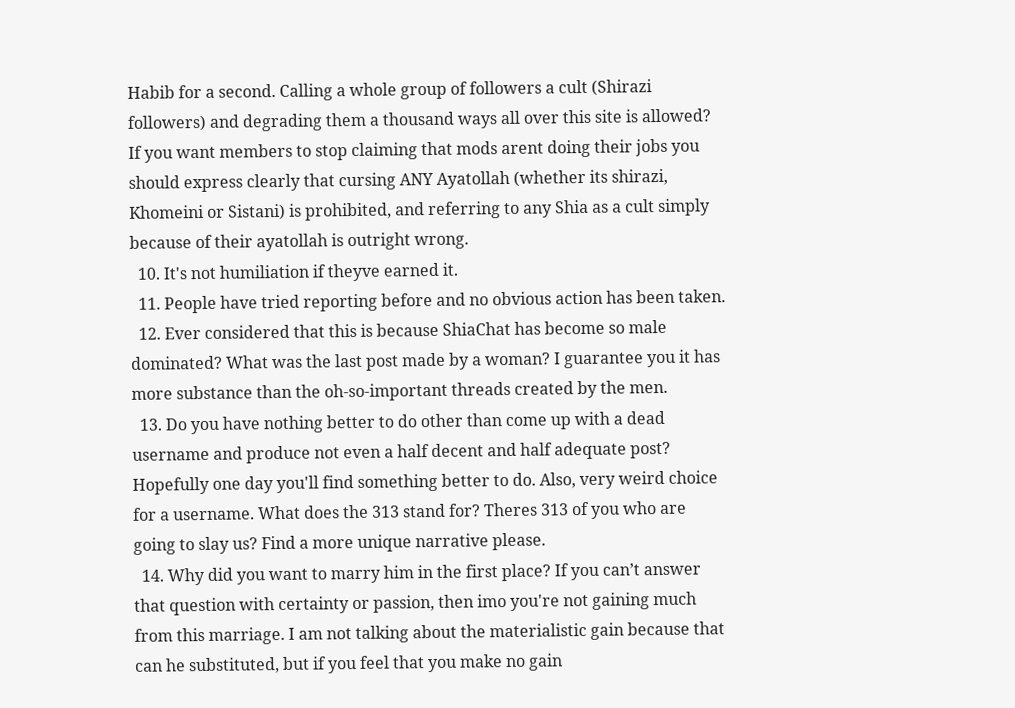Habib for a second. Calling a whole group of followers a cult (Shirazi followers) and degrading them a thousand ways all over this site is allowed? If you want members to stop claiming that mods arent doing their jobs you should express clearly that cursing ANY Ayatollah (whether its shirazi, Khomeini or Sistani) is prohibited, and referring to any Shia as a cult simply because of their ayatollah is outright wrong.
  10. It's not humiliation if theyve earned it.
  11. People have tried reporting before and no obvious action has been taken.
  12. Ever considered that this is because ShiaChat has become so male dominated? What was the last post made by a woman? I guarantee you it has more substance than the oh-so-important threads created by the men.
  13. Do you have nothing better to do other than come up with a dead username and produce not even a half decent and half adequate post? Hopefully one day you'll find something better to do. Also, very weird choice for a username. What does the 313 stand for? Theres 313 of you who are going to slay us? Find a more unique narrative please.
  14. Why did you want to marry him in the first place? If you can’t answer that question with certainty or passion, then imo you're not gaining much from this marriage. I am not talking about the materialistic gain because that can he substituted, but if you feel that you make no gain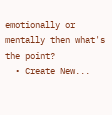emotionally or mentally then what's the point?
  • Create New...